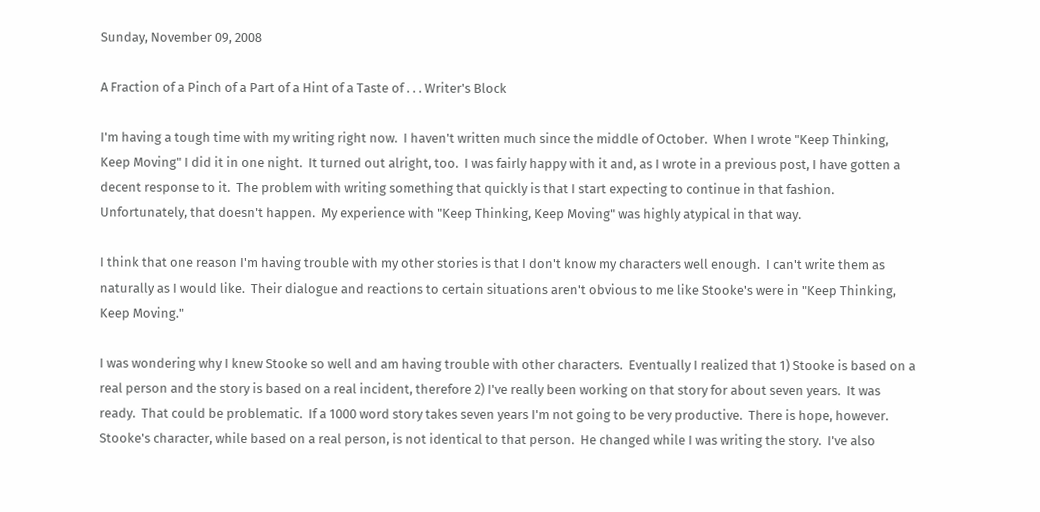Sunday, November 09, 2008

A Fraction of a Pinch of a Part of a Hint of a Taste of . . . Writer's Block

I'm having a tough time with my writing right now.  I haven't written much since the middle of October.  When I wrote "Keep Thinking, Keep Moving" I did it in one night.  It turned out alright, too.  I was fairly happy with it and, as I wrote in a previous post, I have gotten a decent response to it.  The problem with writing something that quickly is that I start expecting to continue in that fashion.  Unfortunately, that doesn't happen.  My experience with "Keep Thinking, Keep Moving" was highly atypical in that way.

I think that one reason I'm having trouble with my other stories is that I don't know my characters well enough.  I can't write them as naturally as I would like.  Their dialogue and reactions to certain situations aren't obvious to me like Stooke's were in "Keep Thinking, Keep Moving."

I was wondering why I knew Stooke so well and am having trouble with other characters.  Eventually I realized that 1) Stooke is based on a real person and the story is based on a real incident, therefore 2) I've really been working on that story for about seven years.  It was ready.  That could be problematic.  If a 1000 word story takes seven years I'm not going to be very productive.  There is hope, however.  Stooke's character, while based on a real person, is not identical to that person.  He changed while I was writing the story.  I've also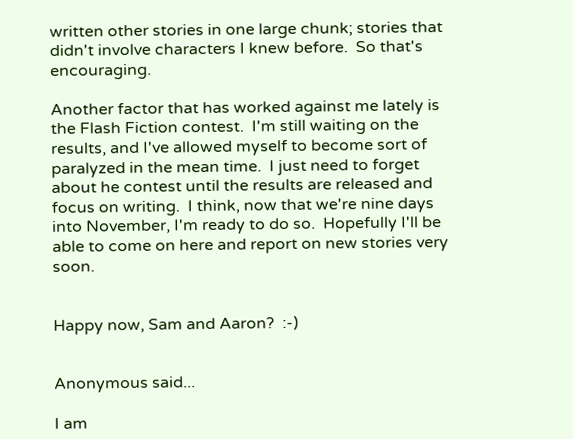written other stories in one large chunk; stories that didn't involve characters I knew before.  So that's encouraging.

Another factor that has worked against me lately is the Flash Fiction contest.  I'm still waiting on the results, and I've allowed myself to become sort of paralyzed in the mean time.  I just need to forget about he contest until the results are released and focus on writing.  I think, now that we're nine days into November, I'm ready to do so.  Hopefully I'll be able to come on here and report on new stories very soon.


Happy now, Sam and Aaron?  :-)


Anonymous said...

I am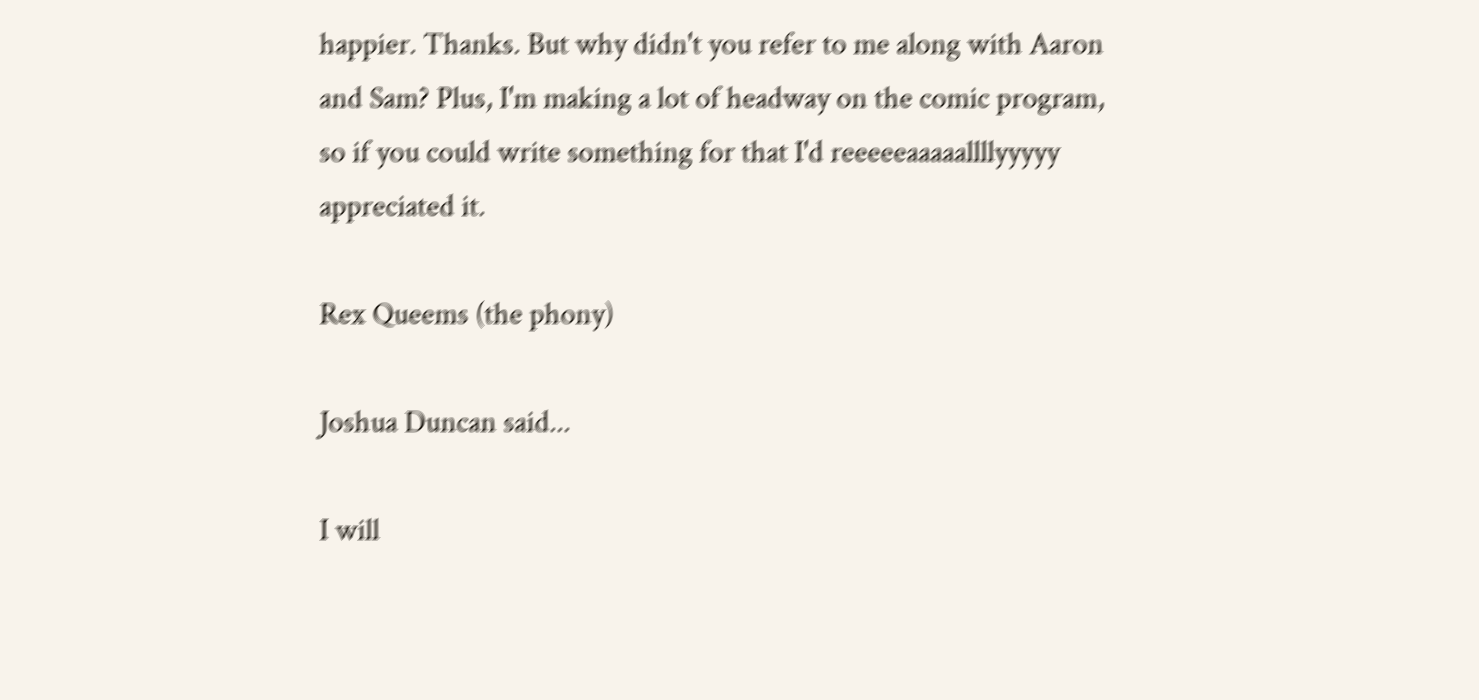happier. Thanks. But why didn't you refer to me along with Aaron and Sam? Plus, I'm making a lot of headway on the comic program, so if you could write something for that I'd reeeeeaaaaallllyyyyy appreciated it.

Rex Queems (the phony)

Joshua Duncan said...

I will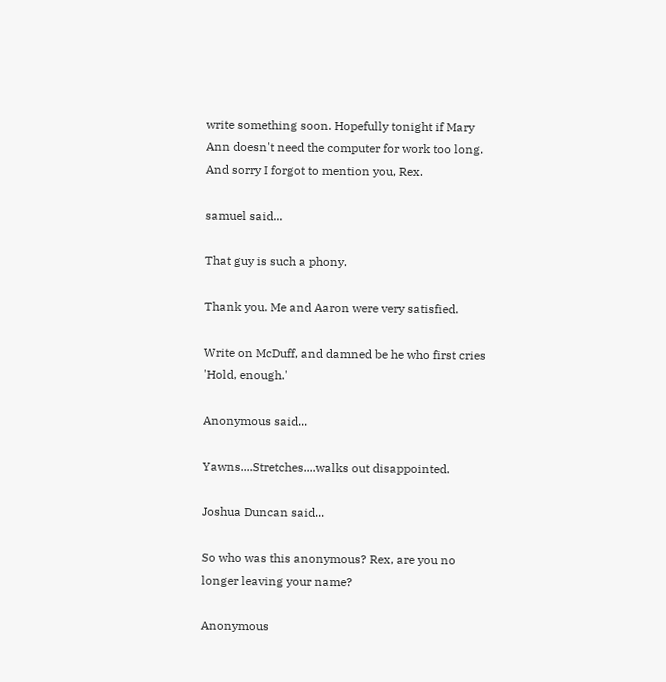write something soon. Hopefully tonight if Mary Ann doesn't need the computer for work too long. And sorry I forgot to mention you, Rex.

samuel said...

That guy is such a phony.

Thank you. Me and Aaron were very satisfied.

Write on McDuff, and damned be he who first cries 'Hold, enough.'

Anonymous said...

Yawns....Stretches....walks out disappointed.

Joshua Duncan said...

So who was this anonymous? Rex, are you no longer leaving your name?

Anonymous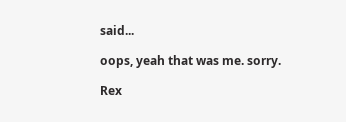said...

oops, yeah that was me. sorry.

Rex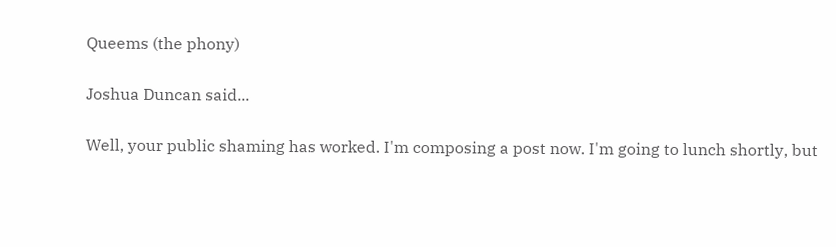Queems (the phony)

Joshua Duncan said...

Well, your public shaming has worked. I'm composing a post now. I'm going to lunch shortly, but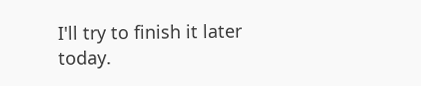I'll try to finish it later today.